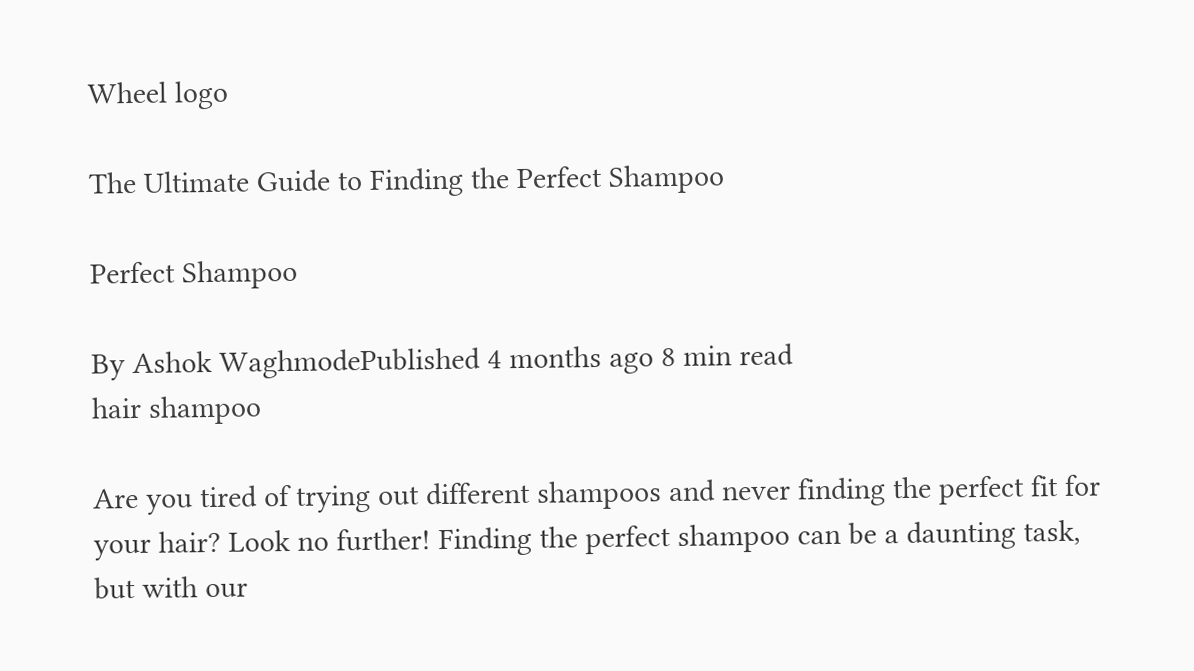Wheel logo

The Ultimate Guide to Finding the Perfect Shampoo

Perfect Shampoo

By Ashok WaghmodePublished 4 months ago 8 min read
hair shampoo

Are you tired of trying out different shampoos and never finding the perfect fit for your hair? Look no further! Finding the perfect shampoo can be a daunting task, but with our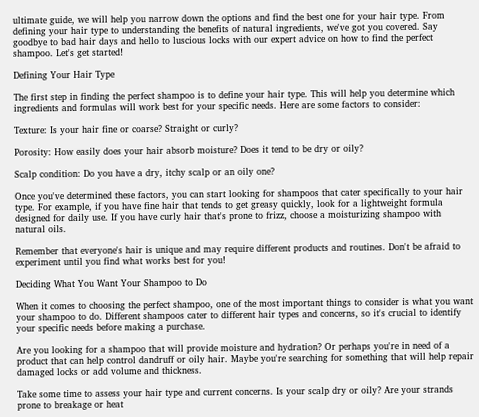ultimate guide, we will help you narrow down the options and find the best one for your hair type. From defining your hair type to understanding the benefits of natural ingredients, we've got you covered. Say goodbye to bad hair days and hello to luscious locks with our expert advice on how to find the perfect shampoo. Let's get started!

Defining Your Hair Type

The first step in finding the perfect shampoo is to define your hair type. This will help you determine which ingredients and formulas will work best for your specific needs. Here are some factors to consider:

Texture: Is your hair fine or coarse? Straight or curly?

Porosity: How easily does your hair absorb moisture? Does it tend to be dry or oily?

Scalp condition: Do you have a dry, itchy scalp or an oily one?

Once you've determined these factors, you can start looking for shampoos that cater specifically to your hair type. For example, if you have fine hair that tends to get greasy quickly, look for a lightweight formula designed for daily use. If you have curly hair that's prone to frizz, choose a moisturizing shampoo with natural oils.

Remember that everyone's hair is unique and may require different products and routines. Don't be afraid to experiment until you find what works best for you!

Deciding What You Want Your Shampoo to Do

When it comes to choosing the perfect shampoo, one of the most important things to consider is what you want your shampoo to do. Different shampoos cater to different hair types and concerns, so it's crucial to identify your specific needs before making a purchase.

Are you looking for a shampoo that will provide moisture and hydration? Or perhaps you're in need of a product that can help control dandruff or oily hair. Maybe you're searching for something that will help repair damaged locks or add volume and thickness.

Take some time to assess your hair type and current concerns. Is your scalp dry or oily? Are your strands prone to breakage or heat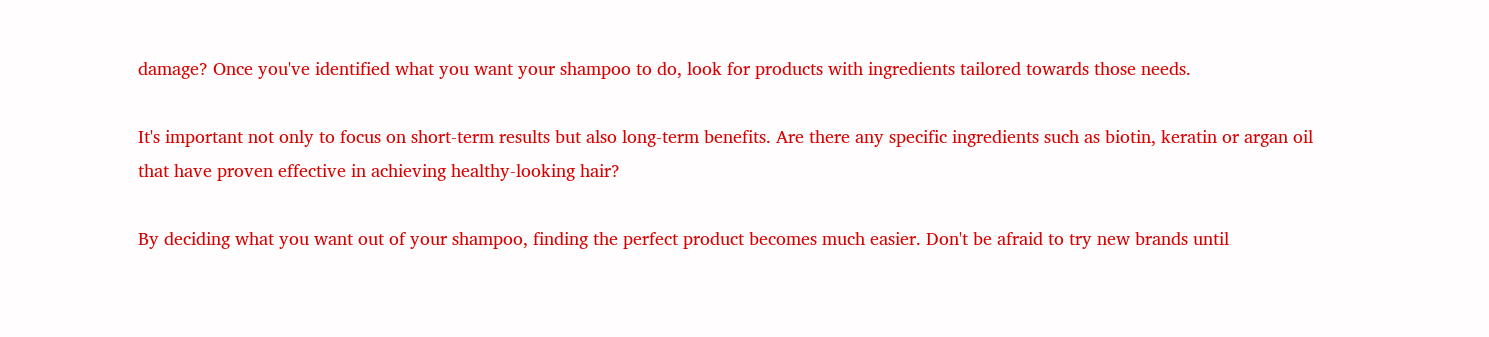damage? Once you've identified what you want your shampoo to do, look for products with ingredients tailored towards those needs.

It's important not only to focus on short-term results but also long-term benefits. Are there any specific ingredients such as biotin, keratin or argan oil that have proven effective in achieving healthy-looking hair?

By deciding what you want out of your shampoo, finding the perfect product becomes much easier. Don't be afraid to try new brands until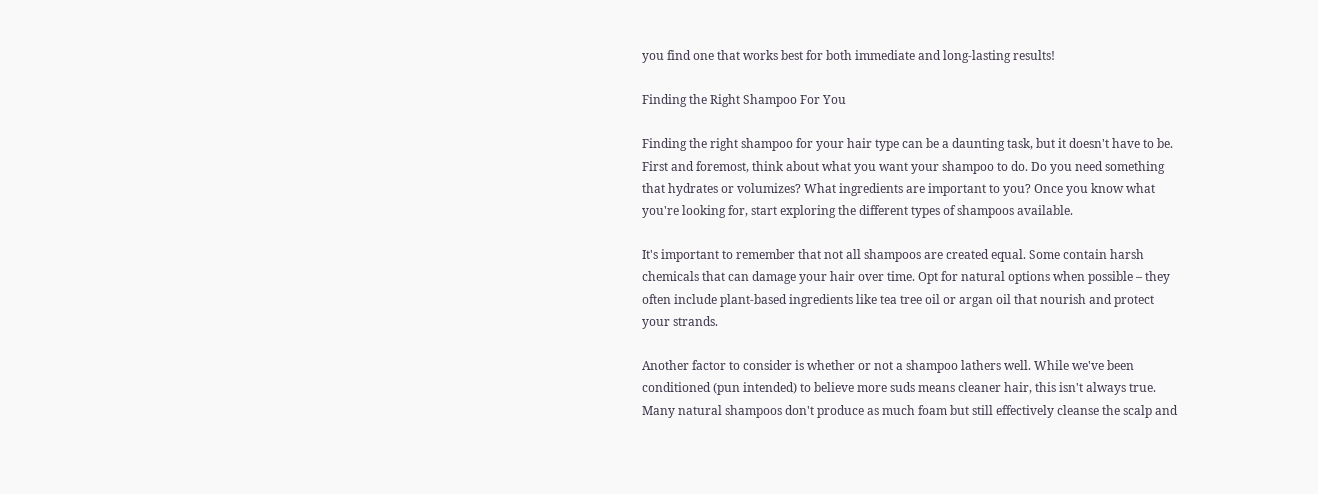you find one that works best for both immediate and long-lasting results!

Finding the Right Shampoo For You

Finding the right shampoo for your hair type can be a daunting task, but it doesn't have to be. First and foremost, think about what you want your shampoo to do. Do you need something that hydrates or volumizes? What ingredients are important to you? Once you know what you're looking for, start exploring the different types of shampoos available.

It's important to remember that not all shampoos are created equal. Some contain harsh chemicals that can damage your hair over time. Opt for natural options when possible – they often include plant-based ingredients like tea tree oil or argan oil that nourish and protect your strands.

Another factor to consider is whether or not a shampoo lathers well. While we've been conditioned (pun intended) to believe more suds means cleaner hair, this isn't always true. Many natural shampoos don't produce as much foam but still effectively cleanse the scalp and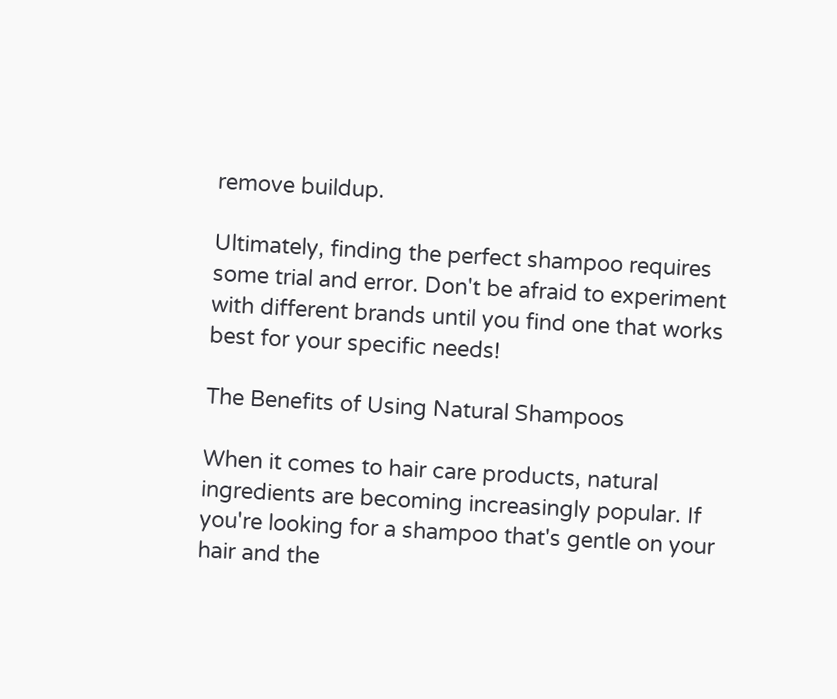remove buildup.

Ultimately, finding the perfect shampoo requires some trial and error. Don't be afraid to experiment with different brands until you find one that works best for your specific needs!

The Benefits of Using Natural Shampoos

When it comes to hair care products, natural ingredients are becoming increasingly popular. If you're looking for a shampoo that's gentle on your hair and the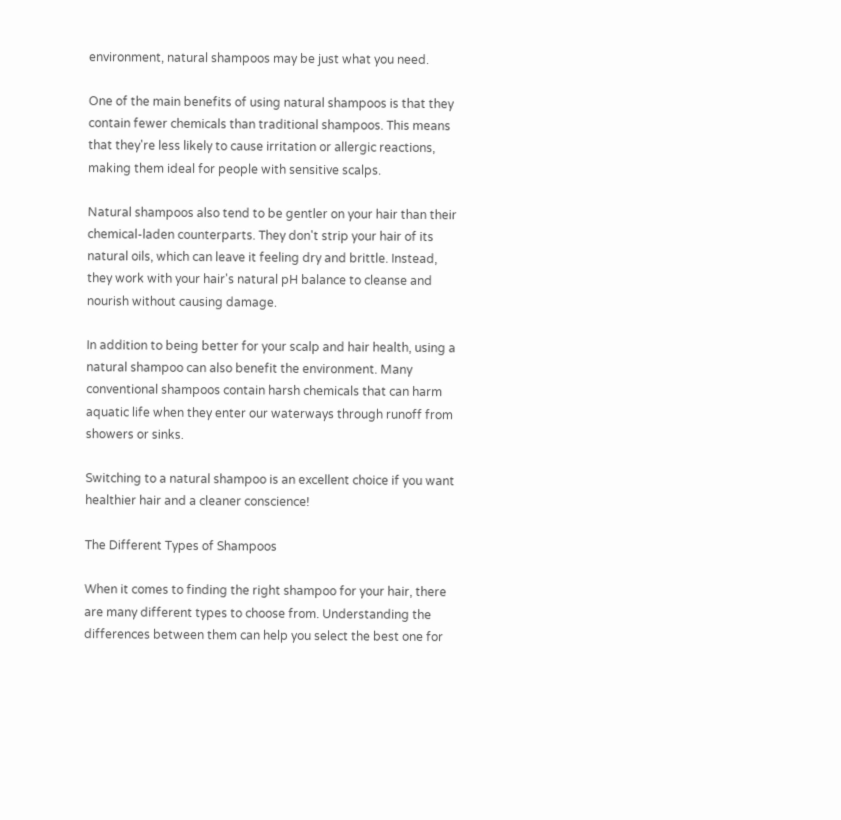environment, natural shampoos may be just what you need.

One of the main benefits of using natural shampoos is that they contain fewer chemicals than traditional shampoos. This means that they're less likely to cause irritation or allergic reactions, making them ideal for people with sensitive scalps.

Natural shampoos also tend to be gentler on your hair than their chemical-laden counterparts. They don't strip your hair of its natural oils, which can leave it feeling dry and brittle. Instead, they work with your hair's natural pH balance to cleanse and nourish without causing damage.

In addition to being better for your scalp and hair health, using a natural shampoo can also benefit the environment. Many conventional shampoos contain harsh chemicals that can harm aquatic life when they enter our waterways through runoff from showers or sinks.

Switching to a natural shampoo is an excellent choice if you want healthier hair and a cleaner conscience!

The Different Types of Shampoos

When it comes to finding the right shampoo for your hair, there are many different types to choose from. Understanding the differences between them can help you select the best one for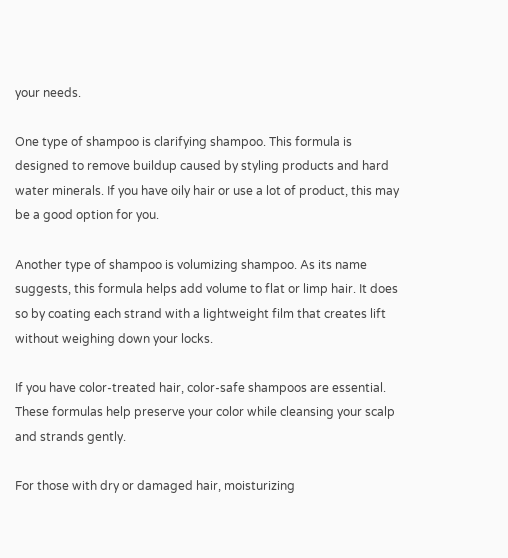your needs.

One type of shampoo is clarifying shampoo. This formula is designed to remove buildup caused by styling products and hard water minerals. If you have oily hair or use a lot of product, this may be a good option for you.

Another type of shampoo is volumizing shampoo. As its name suggests, this formula helps add volume to flat or limp hair. It does so by coating each strand with a lightweight film that creates lift without weighing down your locks.

If you have color-treated hair, color-safe shampoos are essential. These formulas help preserve your color while cleansing your scalp and strands gently.

For those with dry or damaged hair, moisturizing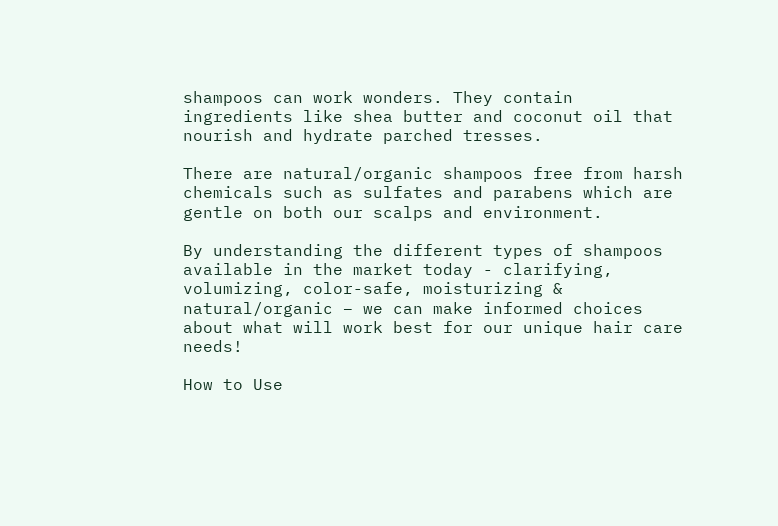shampoos can work wonders. They contain ingredients like shea butter and coconut oil that nourish and hydrate parched tresses.

There are natural/organic shampoos free from harsh chemicals such as sulfates and parabens which are gentle on both our scalps and environment.

By understanding the different types of shampoos available in the market today - clarifying, volumizing, color-safe, moisturizing & natural/organic – we can make informed choices about what will work best for our unique hair care needs!

How to Use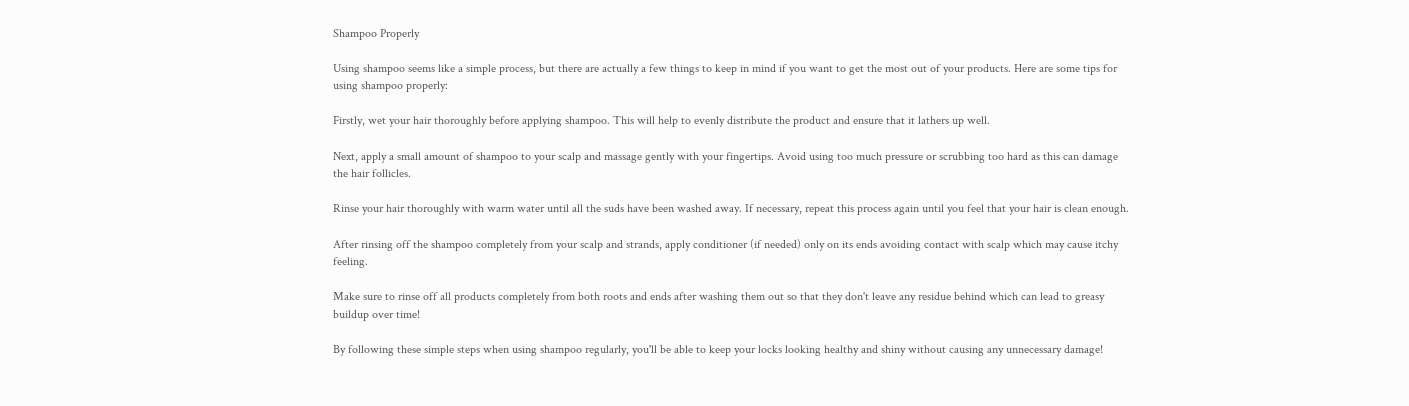Shampoo Properly

Using shampoo seems like a simple process, but there are actually a few things to keep in mind if you want to get the most out of your products. Here are some tips for using shampoo properly:

Firstly, wet your hair thoroughly before applying shampoo. This will help to evenly distribute the product and ensure that it lathers up well.

Next, apply a small amount of shampoo to your scalp and massage gently with your fingertips. Avoid using too much pressure or scrubbing too hard as this can damage the hair follicles.

Rinse your hair thoroughly with warm water until all the suds have been washed away. If necessary, repeat this process again until you feel that your hair is clean enough.

After rinsing off the shampoo completely from your scalp and strands, apply conditioner (if needed) only on its ends avoiding contact with scalp which may cause itchy feeling.

Make sure to rinse off all products completely from both roots and ends after washing them out so that they don't leave any residue behind which can lead to greasy buildup over time!

By following these simple steps when using shampoo regularly, you'll be able to keep your locks looking healthy and shiny without causing any unnecessary damage!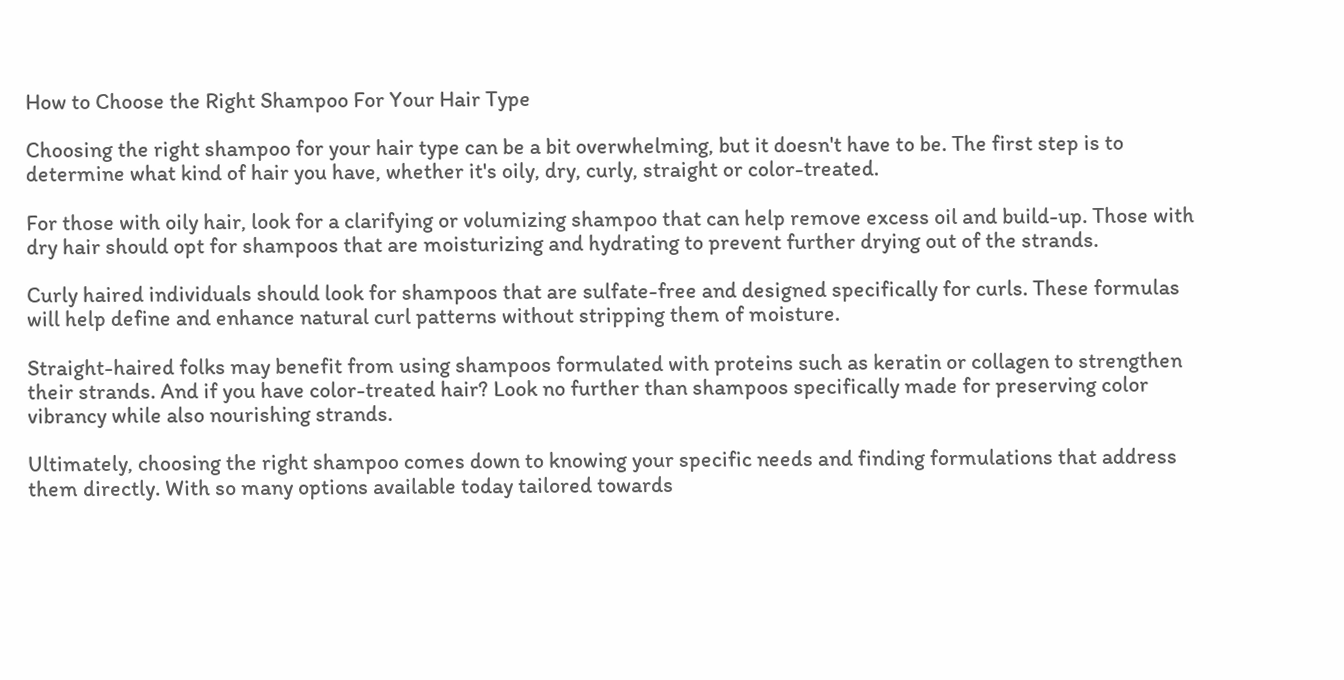How to Choose the Right Shampoo For Your Hair Type

Choosing the right shampoo for your hair type can be a bit overwhelming, but it doesn't have to be. The first step is to determine what kind of hair you have, whether it's oily, dry, curly, straight or color-treated.

For those with oily hair, look for a clarifying or volumizing shampoo that can help remove excess oil and build-up. Those with dry hair should opt for shampoos that are moisturizing and hydrating to prevent further drying out of the strands.

Curly haired individuals should look for shampoos that are sulfate-free and designed specifically for curls. These formulas will help define and enhance natural curl patterns without stripping them of moisture.

Straight-haired folks may benefit from using shampoos formulated with proteins such as keratin or collagen to strengthen their strands. And if you have color-treated hair? Look no further than shampoos specifically made for preserving color vibrancy while also nourishing strands.

Ultimately, choosing the right shampoo comes down to knowing your specific needs and finding formulations that address them directly. With so many options available today tailored towards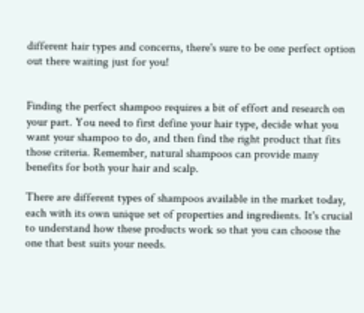different hair types and concerns, there's sure to be one perfect option out there waiting just for you!


Finding the perfect shampoo requires a bit of effort and research on your part. You need to first define your hair type, decide what you want your shampoo to do, and then find the right product that fits those criteria. Remember, natural shampoos can provide many benefits for both your hair and scalp.

There are different types of shampoos available in the market today, each with its own unique set of properties and ingredients. It's crucial to understand how these products work so that you can choose the one that best suits your needs.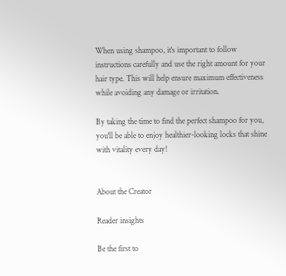When using shampoo, it's important to follow instructions carefully and use the right amount for your hair type. This will help ensure maximum effectiveness while avoiding any damage or irritation.

By taking the time to find the perfect shampoo for you, you'll be able to enjoy healthier-looking locks that shine with vitality every day!


About the Creator

Reader insights

Be the first to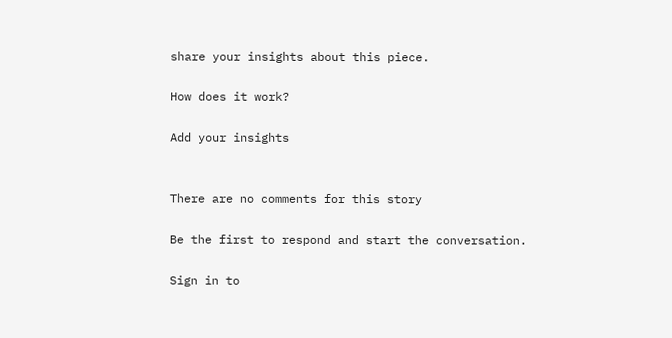share your insights about this piece.

How does it work?

Add your insights


There are no comments for this story

Be the first to respond and start the conversation.

Sign in to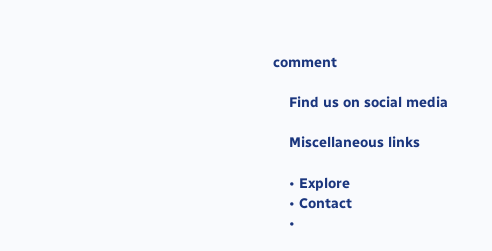comment

    Find us on social media

    Miscellaneous links

    • Explore
    • Contact
    •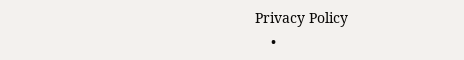Privacy Policy
    •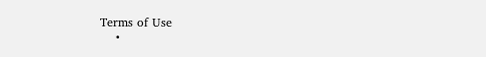Terms of Use
    •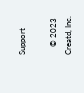Support

    © 2023 Creatd, Inc.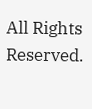All Rights Reserved.